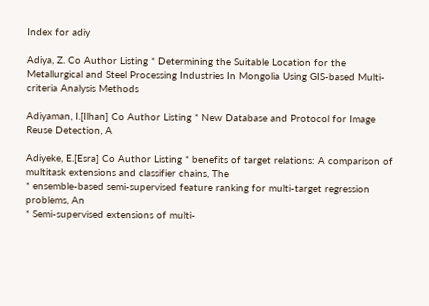Index for adiy

Adiya, Z. Co Author Listing * Determining the Suitable Location for the Metallurgical and Steel Processing Industries In Mongolia Using GIS-based Multi-criteria Analysis Methods

Adiyaman, I.[Ilhan] Co Author Listing * New Database and Protocol for Image Reuse Detection, A

Adiyeke, E.[Esra] Co Author Listing * benefits of target relations: A comparison of multitask extensions and classifier chains, The
* ensemble-based semi-supervised feature ranking for multi-target regression problems, An
* Semi-supervised extensions of multi-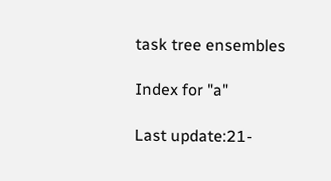task tree ensembles

Index for "a"

Last update:21-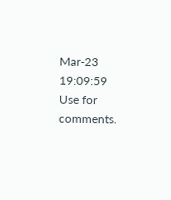Mar-23 19:09:59
Use for comments.